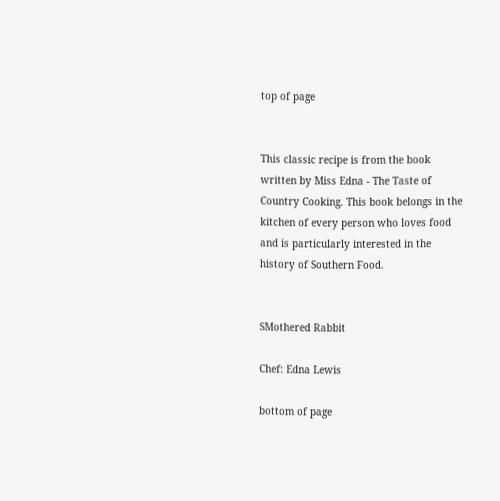top of page


This classic recipe is from the book written by Miss Edna - The Taste of Country Cooking. This book belongs in the kitchen of every person who loves food and is particularly interested in the history of Southern Food.


SMothered Rabbit

Chef: Edna Lewis

bottom of page